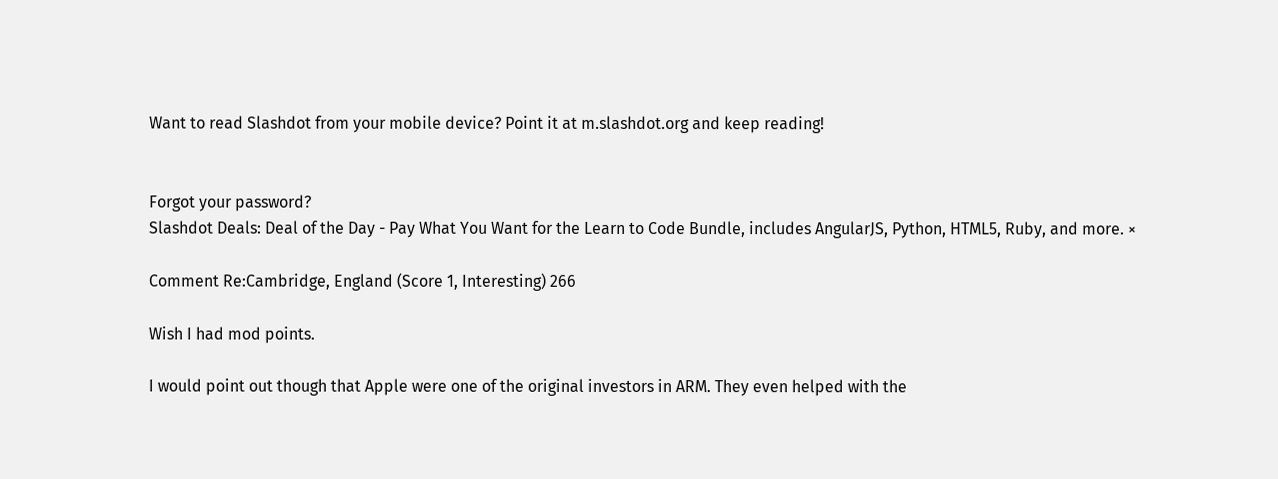Want to read Slashdot from your mobile device? Point it at m.slashdot.org and keep reading!


Forgot your password?
Slashdot Deals: Deal of the Day - Pay What You Want for the Learn to Code Bundle, includes AngularJS, Python, HTML5, Ruby, and more. ×

Comment Re:Cambridge, England (Score 1, Interesting) 266

Wish I had mod points.

I would point out though that Apple were one of the original investors in ARM. They even helped with the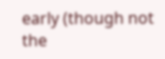early (though not the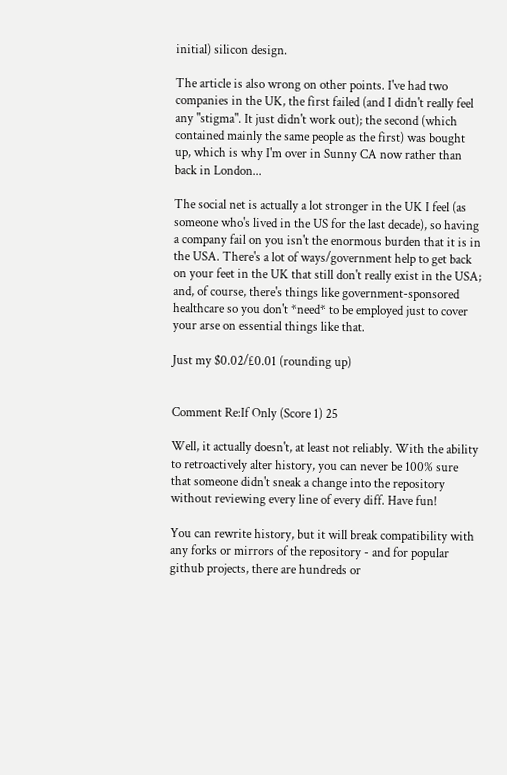initial) silicon design.

The article is also wrong on other points. I've had two companies in the UK, the first failed (and I didn't really feel any "stigma". It just didn't work out); the second (which contained mainly the same people as the first) was bought up, which is why I'm over in Sunny CA now rather than back in London...

The social net is actually a lot stronger in the UK I feel (as someone who's lived in the US for the last decade), so having a company fail on you isn't the enormous burden that it is in the USA. There's a lot of ways/government help to get back on your feet in the UK that still don't really exist in the USA; and, of course, there's things like government-sponsored healthcare so you don't *need* to be employed just to cover your arse on essential things like that.

Just my $0.02/£0.01 (rounding up)


Comment Re:If Only (Score 1) 25

Well, it actually doesn't, at least not reliably. With the ability to retroactively alter history, you can never be 100% sure that someone didn't sneak a change into the repository without reviewing every line of every diff. Have fun!

You can rewrite history, but it will break compatibility with any forks or mirrors of the repository - and for popular github projects, there are hundreds or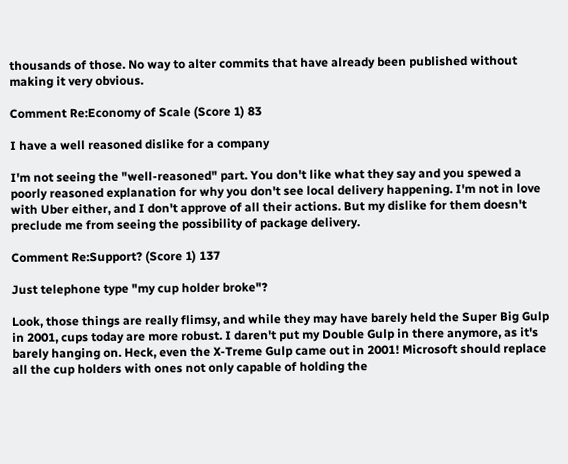thousands of those. No way to alter commits that have already been published without making it very obvious.

Comment Re:Economy of Scale (Score 1) 83

I have a well reasoned dislike for a company

I'm not seeing the "well-reasoned" part. You don't like what they say and you spewed a poorly reasoned explanation for why you don't see local delivery happening. I'm not in love with Uber either, and I don't approve of all their actions. But my dislike for them doesn't preclude me from seeing the possibility of package delivery.

Comment Re:Support? (Score 1) 137

Just telephone type "my cup holder broke"?

Look, those things are really flimsy, and while they may have barely held the Super Big Gulp in 2001, cups today are more robust. I daren't put my Double Gulp in there anymore, as it's barely hanging on. Heck, even the X-Treme Gulp came out in 2001! Microsoft should replace all the cup holders with ones not only capable of holding the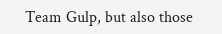Team Gulp, but also those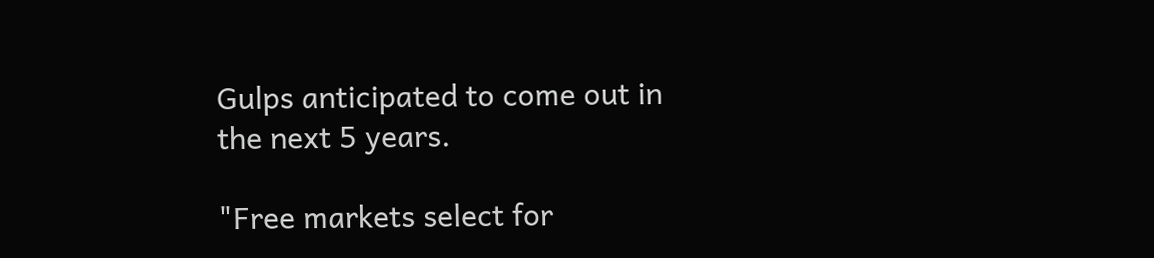Gulps anticipated to come out in the next 5 years.

"Free markets select for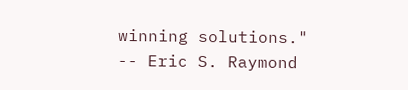winning solutions." -- Eric S. Raymond